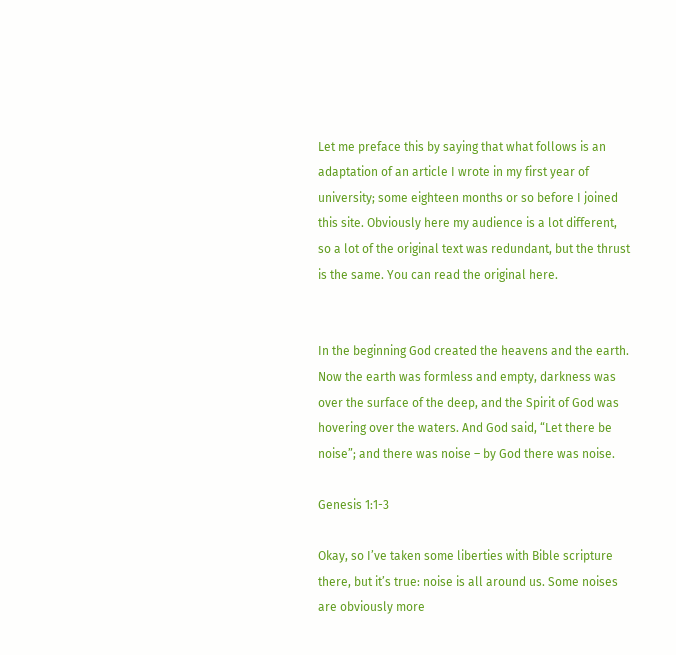Let me preface this by saying that what follows is an adaptation of an article I wrote in my first year of university; some eighteen months or so before I joined this site. Obviously here my audience is a lot different, so a lot of the original text was redundant, but the thrust is the same. You can read the original here.


In the beginning God created the heavens and the earth. Now the earth was formless and empty, darkness was over the surface of the deep, and the Spirit of God was hovering over the waters. And God said, “Let there be noise”; and there was noise – by God there was noise.

Genesis 1:1-3

Okay, so I’ve taken some liberties with Bible scripture there, but it’s true: noise is all around us. Some noises are obviously more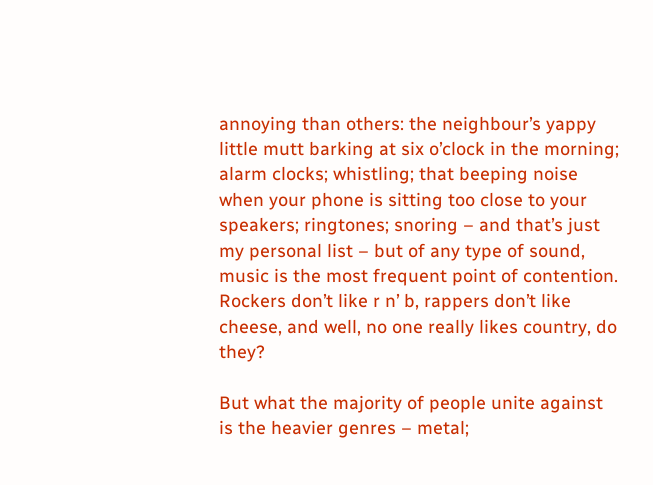annoying than others: the neighbour’s yappy little mutt barking at six o’clock in the morning; alarm clocks; whistling; that beeping noise when your phone is sitting too close to your speakers; ringtones; snoring – and that’s just my personal list – but of any type of sound, music is the most frequent point of contention. Rockers don’t like r n’ b, rappers don’t like cheese, and well, no one really likes country, do they?

But what the majority of people unite against is the heavier genres – metal;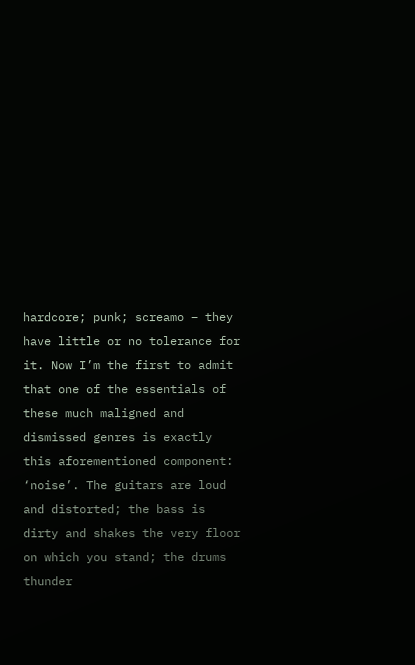hardcore; punk; screamo – they have little or no tolerance for it. Now I’m the first to admit that one of the essentials of these much maligned and dismissed genres is exactly this aforementioned component: ‘noise’. The guitars are loud and distorted; the bass is dirty and shakes the very floor on which you stand; the drums thunder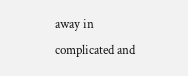away in complicated and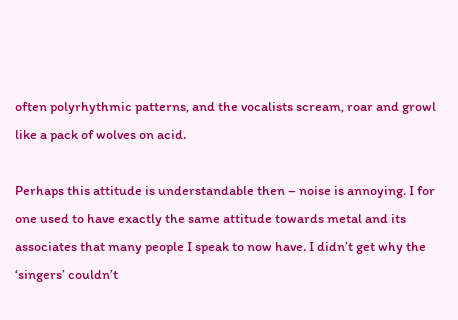often polyrhythmic patterns, and the vocalists scream, roar and growl like a pack of wolves on acid.

Perhaps this attitude is understandable then – noise is annoying. I for one used to have exactly the same attitude towards metal and its associates that many people I speak to now have. I didn’t get why the ‘singers’ couldn’t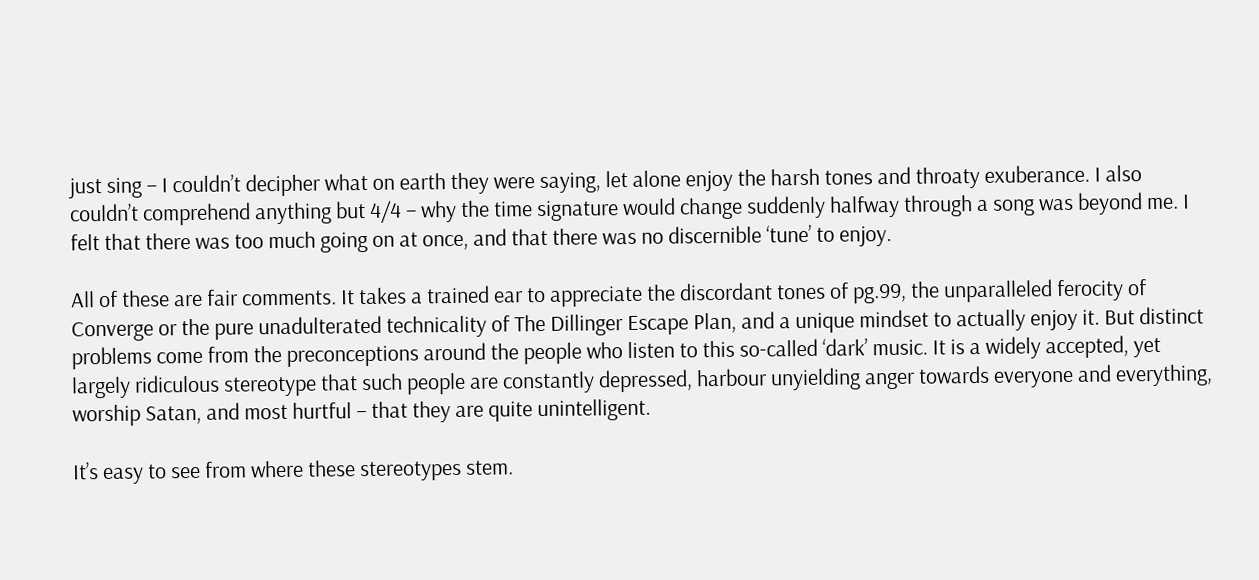just sing – I couldn’t decipher what on earth they were saying, let alone enjoy the harsh tones and throaty exuberance. I also couldn’t comprehend anything but 4/4 – why the time signature would change suddenly halfway through a song was beyond me. I felt that there was too much going on at once, and that there was no discernible ‘tune’ to enjoy.

All of these are fair comments. It takes a trained ear to appreciate the discordant tones of pg.99, the unparalleled ferocity of Converge or the pure unadulterated technicality of The Dillinger Escape Plan, and a unique mindset to actually enjoy it. But distinct problems come from the preconceptions around the people who listen to this so-called ‘dark’ music. It is a widely accepted, yet largely ridiculous stereotype that such people are constantly depressed, harbour unyielding anger towards everyone and everything, worship Satan, and most hurtful – that they are quite unintelligent.

It’s easy to see from where these stereotypes stem.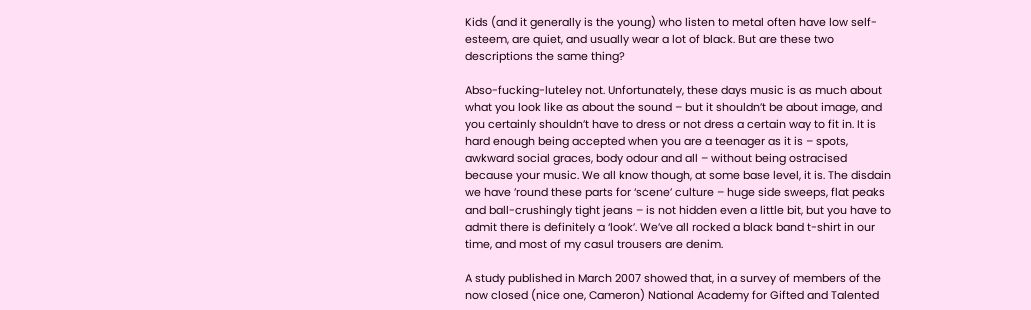Kids (and it generally is the young) who listen to metal often have low self-esteem, are quiet, and usually wear a lot of black. But are these two descriptions the same thing?

Abso-fucking-luteley not. Unfortunately, these days music is as much about what you look like as about the sound – but it shouldn’t be about image, and you certainly shouldn’t have to dress or not dress a certain way to fit in. It is hard enough being accepted when you are a teenager as it is – spots, awkward social graces, body odour and all – without being ostracised because your music. We all know though, at some base level, it is. The disdain we have ’round these parts for ‘scene’ culture – huge side sweeps, flat peaks and ball-crushingly tight jeans – is not hidden even a little bit, but you have to admit there is definitely a ‘look’. We’ve all rocked a black band t-shirt in our time, and most of my casul trousers are denim.

A study published in March 2007 showed that, in a survey of members of the now closed (nice one, Cameron) National Academy for Gifted and Talented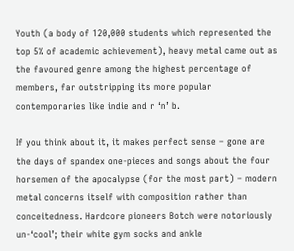Youth (a body of 120,000 students which represented the top 5% of academic achievement), heavy metal came out as the favoured genre among the highest percentage of members, far outstripping its more popular contemporaries like indie and r ‘n’ b.

If you think about it, it makes perfect sense – gone are the days of spandex one-pieces and songs about the four horsemen of the apocalypse (for the most part) – modern metal concerns itself with composition rather than conceitedness. Hardcore pioneers Botch were notoriously un-‘cool’; their white gym socks and ankle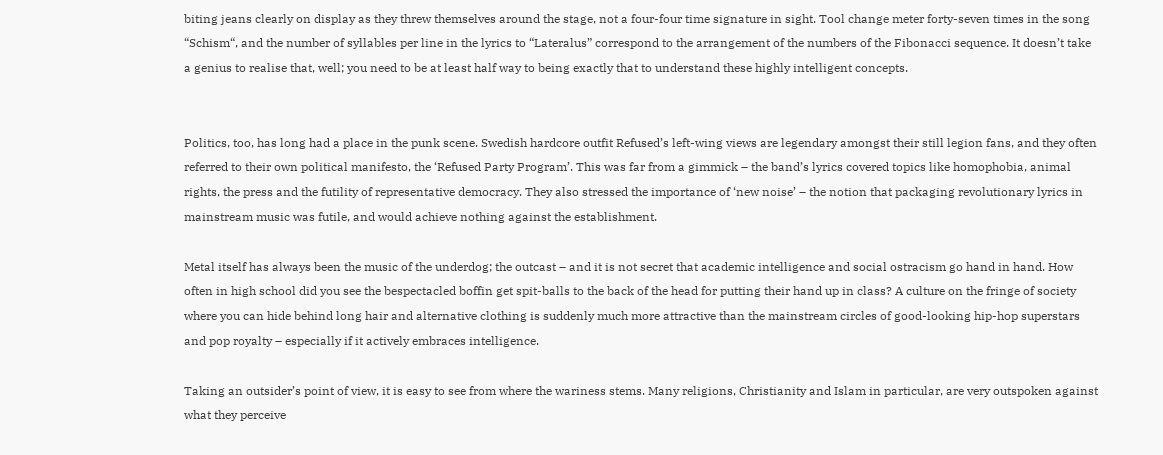biting jeans clearly on display as they threw themselves around the stage, not a four-four time signature in sight. Tool change meter forty-seven times in the song “Schism“, and the number of syllables per line in the lyrics to “Lateralus” correspond to the arrangement of the numbers of the Fibonacci sequence. It doesn’t take a genius to realise that, well; you need to be at least half way to being exactly that to understand these highly intelligent concepts.


Politics, too, has long had a place in the punk scene. Swedish hardcore outfit Refused’s left-wing views are legendary amongst their still legion fans, and they often referred to their own political manifesto, the ‘Refused Party Program’. This was far from a gimmick – the band’s lyrics covered topics like homophobia, animal rights, the press and the futility of representative democracy. They also stressed the importance of ‘new noise’ – the notion that packaging revolutionary lyrics in mainstream music was futile, and would achieve nothing against the establishment.

Metal itself has always been the music of the underdog; the outcast – and it is not secret that academic intelligence and social ostracism go hand in hand. How often in high school did you see the bespectacled boffin get spit-balls to the back of the head for putting their hand up in class? A culture on the fringe of society where you can hide behind long hair and alternative clothing is suddenly much more attractive than the mainstream circles of good-looking hip-hop superstars and pop royalty – especially if it actively embraces intelligence.

Taking an outsider’s point of view, it is easy to see from where the wariness stems. Many religions, Christianity and Islam in particular, are very outspoken against what they perceive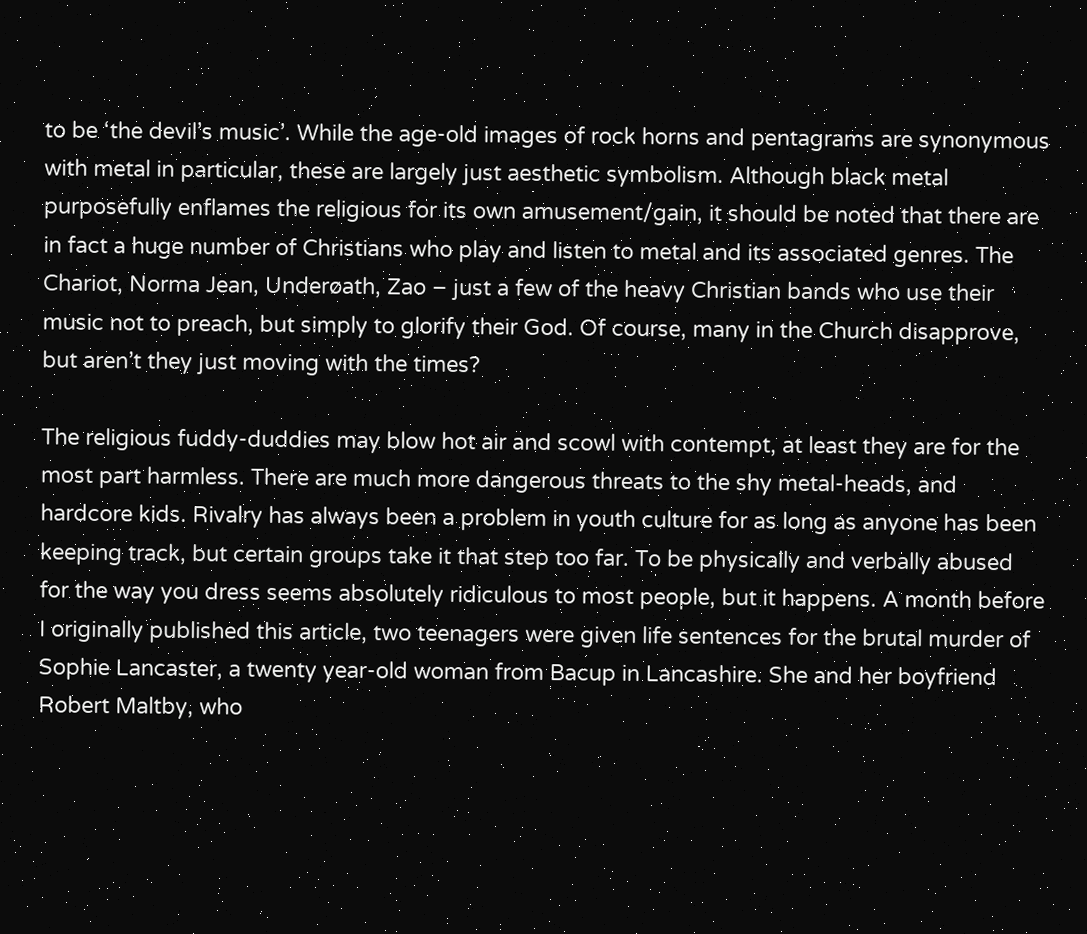to be ‘the devil’s music’. While the age-old images of rock horns and pentagrams are synonymous with metal in particular, these are largely just aesthetic symbolism. Although black metal purposefully enflames the religious for its own amusement/gain, it should be noted that there are in fact a huge number of Christians who play and listen to metal and its associated genres. The Chariot, Norma Jean, Underøath, Zao – just a few of the heavy Christian bands who use their music not to preach, but simply to glorify their God. Of course, many in the Church disapprove, but aren’t they just moving with the times?

The religious fuddy-duddies may blow hot air and scowl with contempt, at least they are for the most part harmless. There are much more dangerous threats to the shy metal-heads, and hardcore kids. Rivalry has always been a problem in youth culture for as long as anyone has been keeping track, but certain groups take it that step too far. To be physically and verbally abused for the way you dress seems absolutely ridiculous to most people, but it happens. A month before I originally published this article, two teenagers were given life sentences for the brutal murder of Sophie Lancaster, a twenty year-old woman from Bacup in Lancashire. She and her boyfriend Robert Maltby, who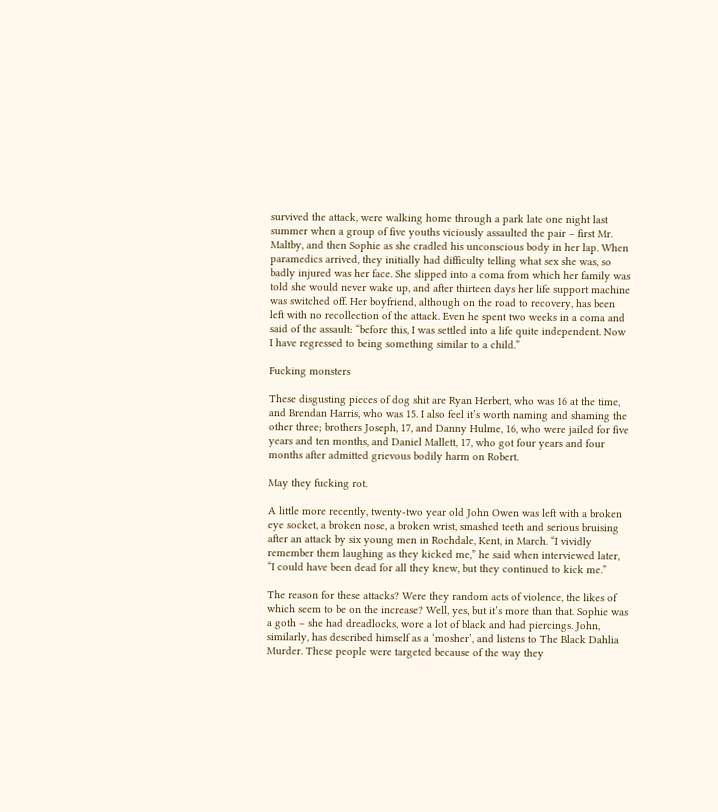survived the attack, were walking home through a park late one night last summer when a group of five youths viciously assaulted the pair – first Mr. Maltby, and then Sophie as she cradled his unconscious body in her lap. When paramedics arrived, they initially had difficulty telling what sex she was, so badly injured was her face. She slipped into a coma from which her family was told she would never wake up, and after thirteen days her life support machine was switched off. Her boyfriend, although on the road to recovery, has been left with no recollection of the attack. Even he spent two weeks in a coma and said of the assault: “before this, I was settled into a life quite independent. Now I have regressed to being something similar to a child.”

Fucking monsters

These disgusting pieces of dog shit are Ryan Herbert, who was 16 at the time, and Brendan Harris, who was 15. I also feel it’s worth naming and shaming the other three; brothers Joseph, 17, and Danny Hulme, 16, who were jailed for five years and ten months, and Daniel Mallett, 17, who got four years and four months after admitted grievous bodily harm on Robert.

May they fucking rot.

A little more recently, twenty-two year old John Owen was left with a broken eye socket, a broken nose, a broken wrist, smashed teeth and serious bruising after an attack by six young men in Rochdale, Kent, in March. “I vividly remember them laughing as they kicked me,” he said when interviewed later, “I could have been dead for all they knew, but they continued to kick me.”

The reason for these attacks? Were they random acts of violence, the likes of which seem to be on the increase? Well, yes, but it’s more than that. Sophie was a goth – she had dreadlocks, wore a lot of black and had piercings. John, similarly, has described himself as a ‘mosher’, and listens to The Black Dahlia Murder. These people were targeted because of the way they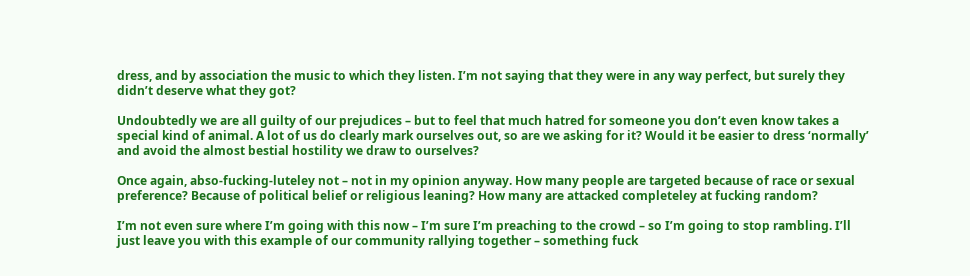dress, and by association the music to which they listen. I’m not saying that they were in any way perfect, but surely they didn’t deserve what they got?

Undoubtedly we are all guilty of our prejudices – but to feel that much hatred for someone you don’t even know takes a special kind of animal. A lot of us do clearly mark ourselves out, so are we asking for it? Would it be easier to dress ‘normally’ and avoid the almost bestial hostility we draw to ourselves?

Once again, abso-fucking-luteley not – not in my opinion anyway. How many people are targeted because of race or sexual preference? Because of political belief or religious leaning? How many are attacked completeley at fucking random?

I’m not even sure where I’m going with this now – I’m sure I’m preaching to the crowd – so I’m going to stop rambling. I’ll just leave you with this example of our community rallying together – something fuck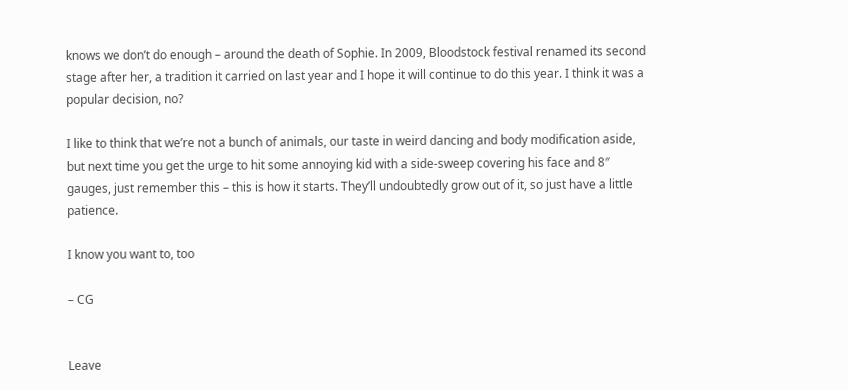knows we don’t do enough – around the death of Sophie. In 2009, Bloodstock festival renamed its second stage after her, a tradition it carried on last year and I hope it will continue to do this year. I think it was a popular decision, no?

I like to think that we’re not a bunch of animals, our taste in weird dancing and body modification aside, but next time you get the urge to hit some annoying kid with a side-sweep covering his face and 8″ gauges, just remember this – this is how it starts. They’ll undoubtedly grow out of it, so just have a little patience.

I know you want to, too

– CG


Leave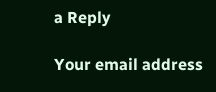a Reply

Your email address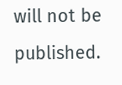will not be published.